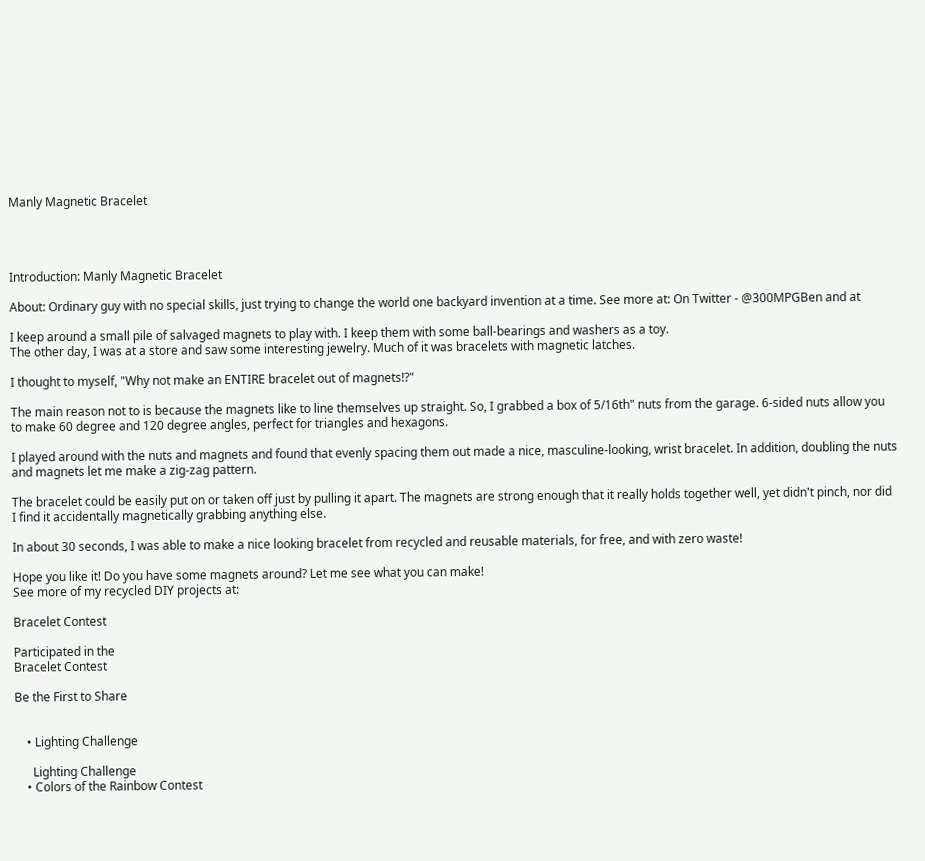Manly Magnetic Bracelet




Introduction: Manly Magnetic Bracelet

About: Ordinary guy with no special skills, just trying to change the world one backyard invention at a time. See more at: On Twitter - @300MPGBen and at

I keep around a small pile of salvaged magnets to play with. I keep them with some ball-bearings and washers as a toy.
The other day, I was at a store and saw some interesting jewelry. Much of it was bracelets with magnetic latches.

I thought to myself, "Why not make an ENTIRE bracelet out of magnets!?"

The main reason not to is because the magnets like to line themselves up straight. So, I grabbed a box of 5/16th" nuts from the garage. 6-sided nuts allow you to make 60 degree and 120 degree angles, perfect for triangles and hexagons.

I played around with the nuts and magnets and found that evenly spacing them out made a nice, masculine-looking, wrist bracelet. In addition, doubling the nuts and magnets let me make a zig-zag pattern.

The bracelet could be easily put on or taken off just by pulling it apart. The magnets are strong enough that it really holds together well, yet didn't pinch, nor did I find it accidentally magnetically grabbing anything else.

In about 30 seconds, I was able to make a nice looking bracelet from recycled and reusable materials, for free, and with zero waste!

Hope you like it! Do you have some magnets around? Let me see what you can make!
See more of my recycled DIY projects at:

Bracelet Contest

Participated in the
Bracelet Contest

Be the First to Share


    • Lighting Challenge

      Lighting Challenge
    • Colors of the Rainbow Contest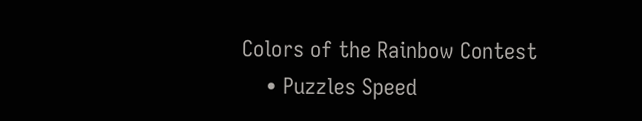Colors of the Rainbow Contest
    • Puzzles Speed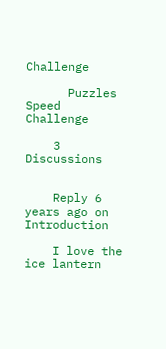Challenge

      Puzzles Speed Challenge

    3 Discussions


    Reply 6 years ago on Introduction

    I love the ice lantern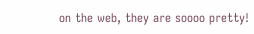on the web, they are soooo pretty!